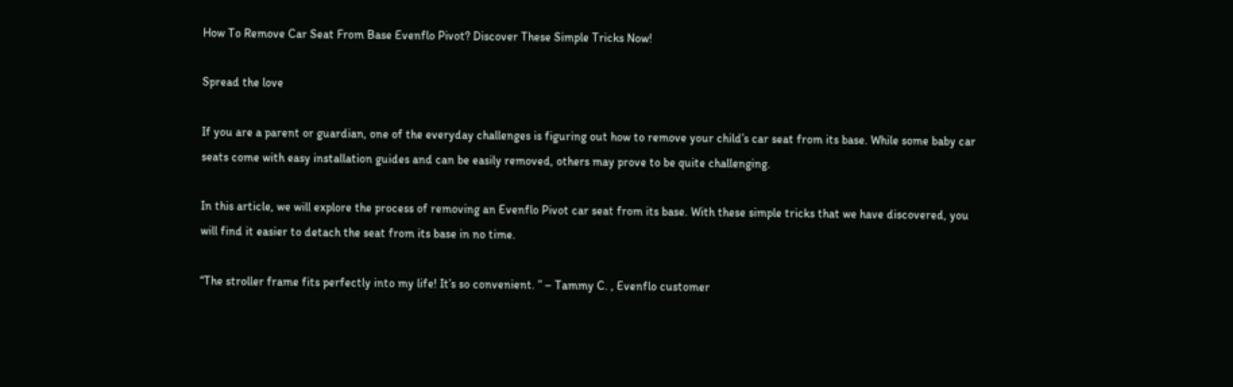How To Remove Car Seat From Base Evenflo Pivot? Discover These Simple Tricks Now!

Spread the love

If you are a parent or guardian, one of the everyday challenges is figuring out how to remove your child’s car seat from its base. While some baby car seats come with easy installation guides and can be easily removed, others may prove to be quite challenging.

In this article, we will explore the process of removing an Evenflo Pivot car seat from its base. With these simple tricks that we have discovered, you will find it easier to detach the seat from its base in no time.

“The stroller frame fits perfectly into my life! It’s so convenient. ” – Tammy C. , Evenflo customer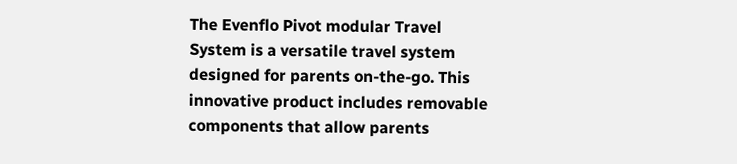The Evenflo Pivot modular Travel System is a versatile travel system designed for parents on-the-go. This innovative product includes removable components that allow parents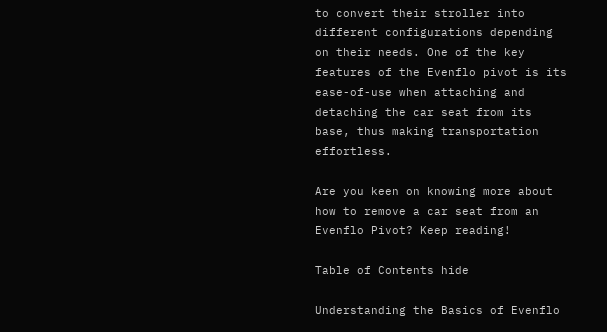to convert their stroller into different configurations depending on their needs. One of the key features of the Evenflo pivot is its ease-of-use when attaching and detaching the car seat from its base, thus making transportation effortless.

Are you keen on knowing more about how to remove a car seat from an Evenflo Pivot? Keep reading!

Table of Contents hide

Understanding the Basics of Evenflo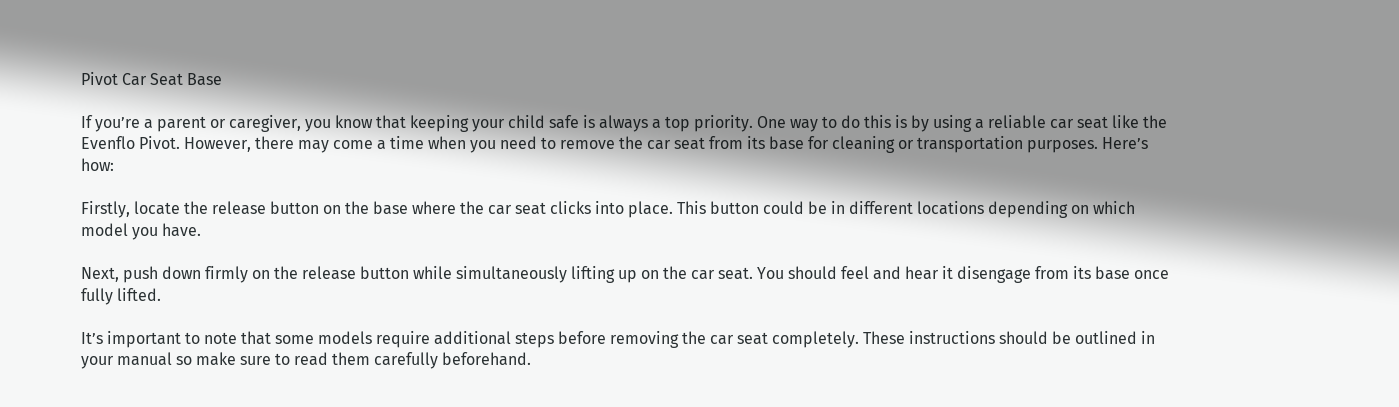Pivot Car Seat Base

If you’re a parent or caregiver, you know that keeping your child safe is always a top priority. One way to do this is by using a reliable car seat like the Evenflo Pivot. However, there may come a time when you need to remove the car seat from its base for cleaning or transportation purposes. Here’s how:

Firstly, locate the release button on the base where the car seat clicks into place. This button could be in different locations depending on which model you have.

Next, push down firmly on the release button while simultaneously lifting up on the car seat. You should feel and hear it disengage from its base once fully lifted.

It’s important to note that some models require additional steps before removing the car seat completely. These instructions should be outlined in your manual so make sure to read them carefully beforehand.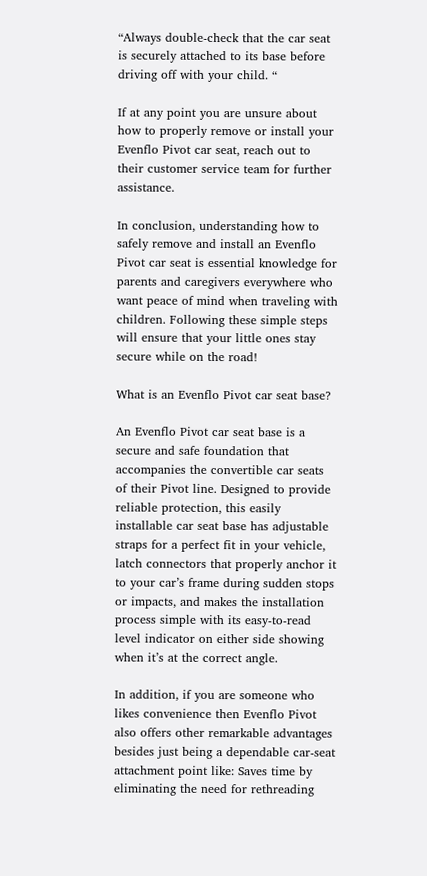“Always double-check that the car seat is securely attached to its base before driving off with your child. “

If at any point you are unsure about how to properly remove or install your Evenflo Pivot car seat, reach out to their customer service team for further assistance.

In conclusion, understanding how to safely remove and install an Evenflo Pivot car seat is essential knowledge for parents and caregivers everywhere who want peace of mind when traveling with children. Following these simple steps will ensure that your little ones stay secure while on the road!

What is an Evenflo Pivot car seat base?

An Evenflo Pivot car seat base is a secure and safe foundation that accompanies the convertible car seats of their Pivot line. Designed to provide reliable protection, this easily installable car seat base has adjustable straps for a perfect fit in your vehicle, latch connectors that properly anchor it to your car’s frame during sudden stops or impacts, and makes the installation process simple with its easy-to-read level indicator on either side showing when it’s at the correct angle.

In addition, if you are someone who likes convenience then Evenflo Pivot also offers other remarkable advantages besides just being a dependable car-seat attachment point like: Saves time by eliminating the need for rethreading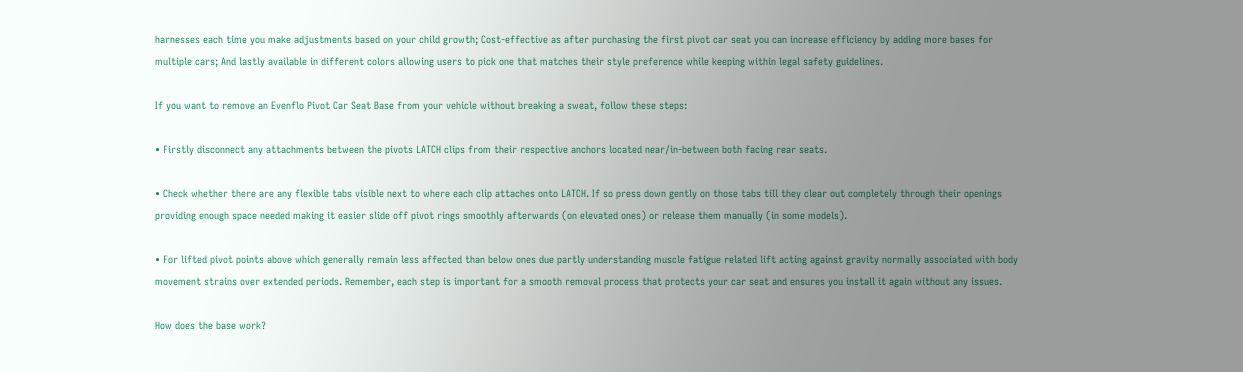harnesses each time you make adjustments based on your child growth; Cost-effective as after purchasing the first pivot car seat you can increase efficiency by adding more bases for multiple cars; And lastly available in different colors allowing users to pick one that matches their style preference while keeping within legal safety guidelines.

If you want to remove an Evenflo Pivot Car Seat Base from your vehicle without breaking a sweat, follow these steps:

• Firstly disconnect any attachments between the pivots LATCH clips from their respective anchors located near/in-between both facing rear seats.

• Check whether there are any flexible tabs visible next to where each clip attaches onto LATCH. If so press down gently on those tabs till they clear out completely through their openings providing enough space needed making it easier slide off pivot rings smoothly afterwards (on elevated ones) or release them manually (in some models).

• For lifted pivot points above which generally remain less affected than below ones due partly understanding muscle fatigue related lift acting against gravity normally associated with body movement strains over extended periods. Remember, each step is important for a smooth removal process that protects your car seat and ensures you install it again without any issues.

How does the base work?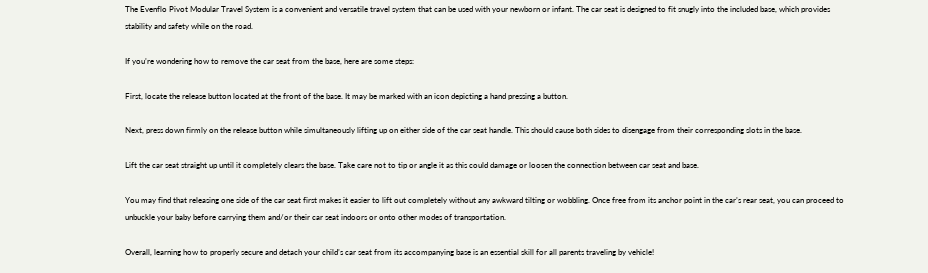The Evenflo Pivot Modular Travel System is a convenient and versatile travel system that can be used with your newborn or infant. The car seat is designed to fit snugly into the included base, which provides stability and safety while on the road.

If you’re wondering how to remove the car seat from the base, here are some steps:

First, locate the release button located at the front of the base. It may be marked with an icon depicting a hand pressing a button.

Next, press down firmly on the release button while simultaneously lifting up on either side of the car seat handle. This should cause both sides to disengage from their corresponding slots in the base.

Lift the car seat straight up until it completely clears the base. Take care not to tip or angle it as this could damage or loosen the connection between car seat and base.

You may find that releasing one side of the car seat first makes it easier to lift out completely without any awkward tilting or wobbling. Once free from its anchor point in the car’s rear seat, you can proceed to unbuckle your baby before carrying them and/or their car seat indoors or onto other modes of transportation.

Overall, learning how to properly secure and detach your child’s car seat from its accompanying base is an essential skill for all parents traveling by vehicle!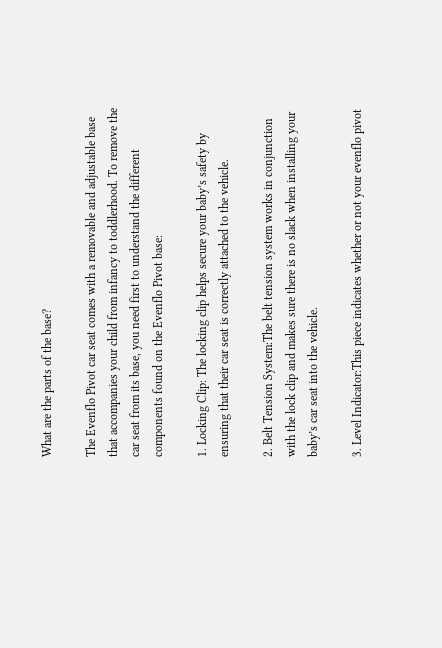What are the parts of the base?

The Evenflo Pivot car seat comes with a removable and adjustable base that accompanies your child from infancy to toddlerhood. To remove the car seat from its base, you need first to understand the different components found on the Evenflo Pivot base:

1. Locking Clip: The locking clip helps secure your baby’s safety by ensuring that their car seat is correctly attached to the vehicle.

2. Belt Tension System:The belt tension system works in conjunction with the lock clip and makes sure there is no slack when installing your baby’s car seat into the vehicle.

3. Level Indicator:This piece indicates whether or not your evenflo pivot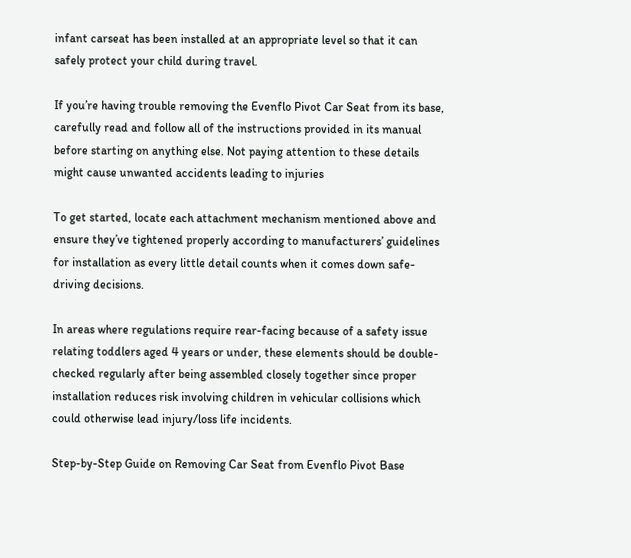infant carseat has been installed at an appropriate level so that it can safely protect your child during travel.

If you’re having trouble removing the Evenflo Pivot Car Seat from its base, carefully read and follow all of the instructions provided in its manual before starting on anything else. Not paying attention to these details might cause unwanted accidents leading to injuries

To get started, locate each attachment mechanism mentioned above and ensure they’ve tightened properly according to manufacturers’ guidelines for installation as every little detail counts when it comes down safe-driving decisions.

In areas where regulations require rear-facing because of a safety issue relating toddlers aged 4 years or under, these elements should be double-checked regularly after being assembled closely together since proper installation reduces risk involving children in vehicular collisions which could otherwise lead injury/loss life incidents.

Step-by-Step Guide on Removing Car Seat from Evenflo Pivot Base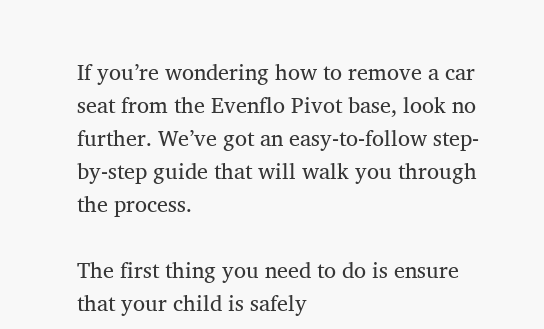If you’re wondering how to remove a car seat from the Evenflo Pivot base, look no further. We’ve got an easy-to-follow step-by-step guide that will walk you through the process.

The first thing you need to do is ensure that your child is safely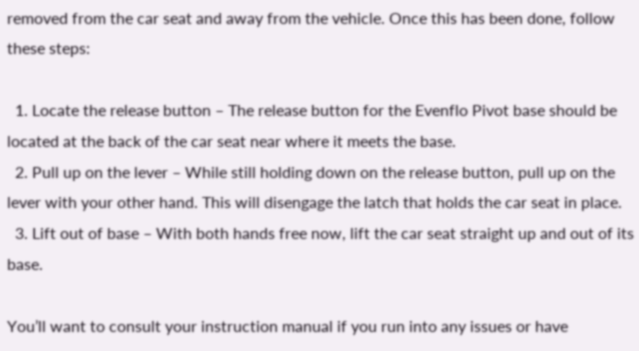removed from the car seat and away from the vehicle. Once this has been done, follow these steps:

  1. Locate the release button – The release button for the Evenflo Pivot base should be located at the back of the car seat near where it meets the base.
  2. Pull up on the lever – While still holding down on the release button, pull up on the lever with your other hand. This will disengage the latch that holds the car seat in place.
  3. Lift out of base – With both hands free now, lift the car seat straight up and out of its base.

You’ll want to consult your instruction manual if you run into any issues or have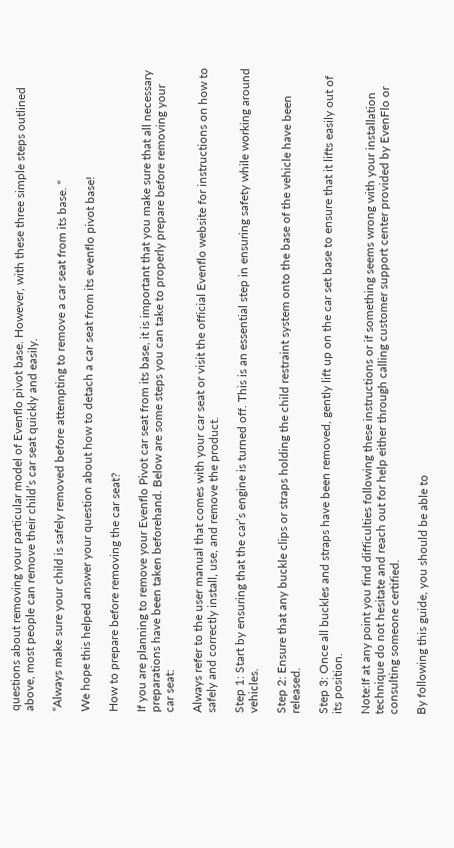questions about removing your particular model of Evenflo pivot base. However, with these three simple steps outlined above, most people can remove their child’s car seat quickly and easily.

“Always make sure your child is safely removed before attempting to remove a car seat from its base. “

We hope this helped answer your question about how to detach a car seat from its evenflo pivot base!

How to prepare before removing the car seat?

If you are planning to remove your Evenflo Pivot car seat from its base, it is important that you make sure that all necessary preparations have been taken beforehand. Below are some steps you can take to properly prepare before removing your car seat:

Always refer to the user manual that comes with your car seat or visit the official Evenflo website for instructions on how to safely and correctly install, use, and remove the product.

Step 1: Start by ensuring that the car’s engine is turned off. This is an essential step in ensuring safety while working around vehicles.

Step 2: Ensure that any buckle clips or straps holding the child restraint system onto the base of the vehicle have been released.

Step 3: Once all buckles and straps have been removed, gently lift up on the car set base to ensure that it lifts easily out of its position.

Note:If at any point you find difficulties following these instructions or if something seems wrong with your installation technique do not hesitate and reach out for help either through calling customer support center provided by EvenFlo or consulting someone certified.

By following this guide, you should be able to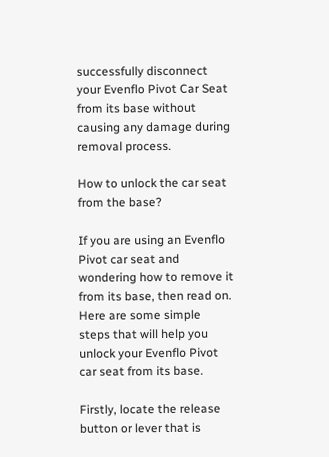successfully disconnect your Evenflo Pivot Car Seat from its base without causing any damage during removal process.

How to unlock the car seat from the base?

If you are using an Evenflo Pivot car seat and wondering how to remove it from its base, then read on. Here are some simple steps that will help you unlock your Evenflo Pivot car seat from its base.

Firstly, locate the release button or lever that is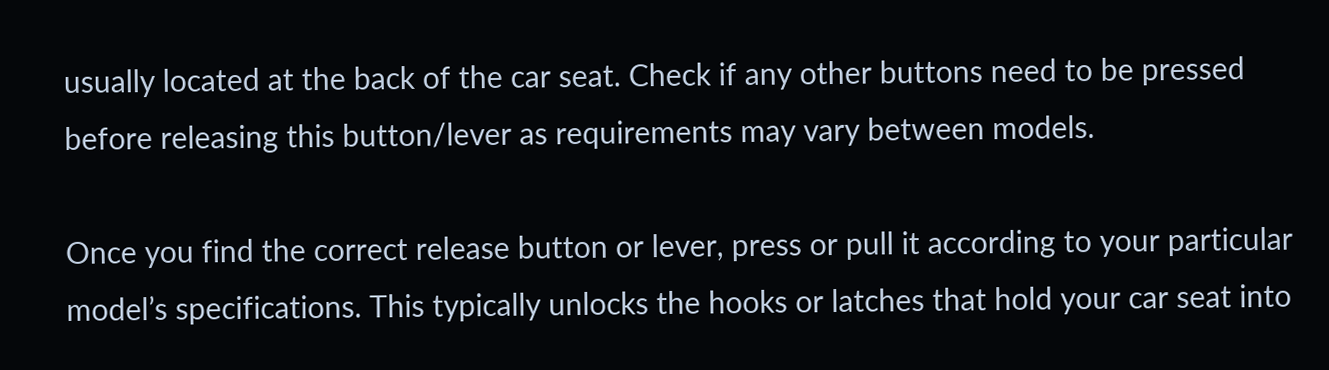usually located at the back of the car seat. Check if any other buttons need to be pressed before releasing this button/lever as requirements may vary between models.

Once you find the correct release button or lever, press or pull it according to your particular model’s specifications. This typically unlocks the hooks or latches that hold your car seat into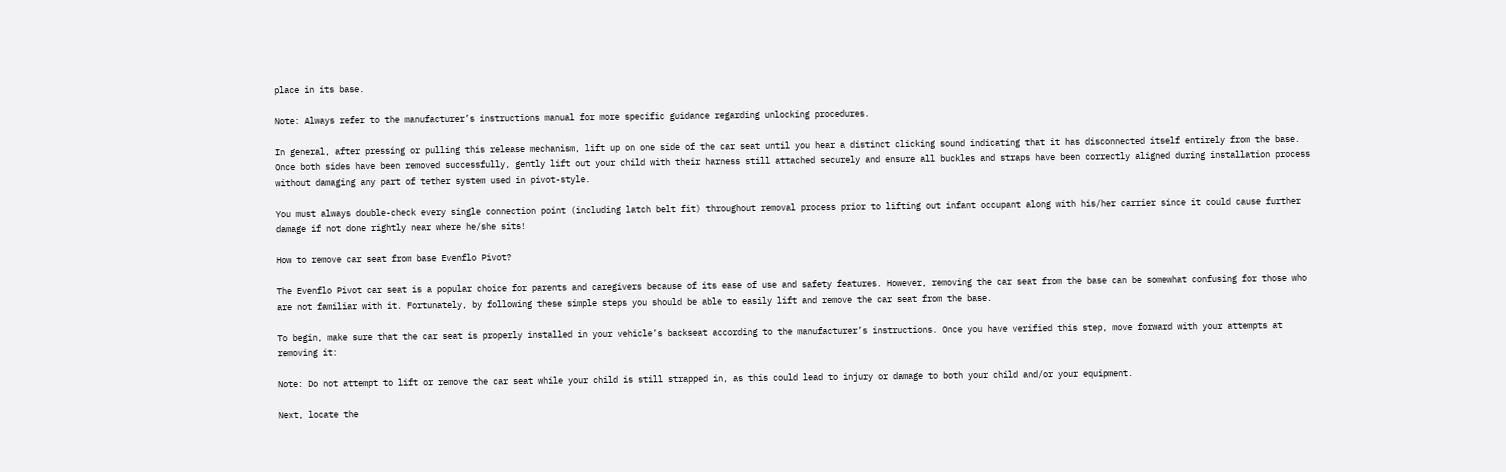place in its base.

Note: Always refer to the manufacturer’s instructions manual for more specific guidance regarding unlocking procedures.

In general, after pressing or pulling this release mechanism, lift up on one side of the car seat until you hear a distinct clicking sound indicating that it has disconnected itself entirely from the base. Once both sides have been removed successfully, gently lift out your child with their harness still attached securely and ensure all buckles and straps have been correctly aligned during installation process without damaging any part of tether system used in pivot-style.

You must always double-check every single connection point (including latch belt fit) throughout removal process prior to lifting out infant occupant along with his/her carrier since it could cause further damage if not done rightly near where he/she sits!

How to remove car seat from base Evenflo Pivot?

The Evenflo Pivot car seat is a popular choice for parents and caregivers because of its ease of use and safety features. However, removing the car seat from the base can be somewhat confusing for those who are not familiar with it. Fortunately, by following these simple steps you should be able to easily lift and remove the car seat from the base.

To begin, make sure that the car seat is properly installed in your vehicle’s backseat according to the manufacturer’s instructions. Once you have verified this step, move forward with your attempts at removing it:

Note: Do not attempt to lift or remove the car seat while your child is still strapped in, as this could lead to injury or damage to both your child and/or your equipment.

Next, locate the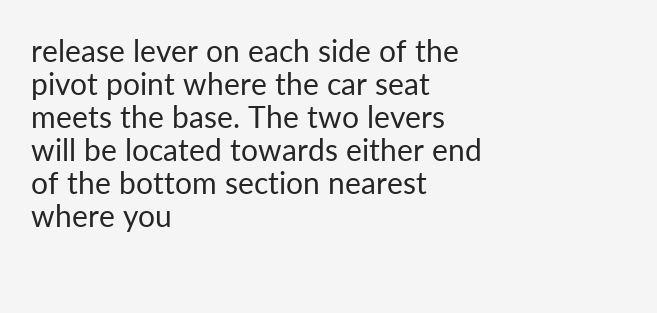release lever on each side of the pivot point where the car seat meets the base. The two levers will be located towards either end of the bottom section nearest where you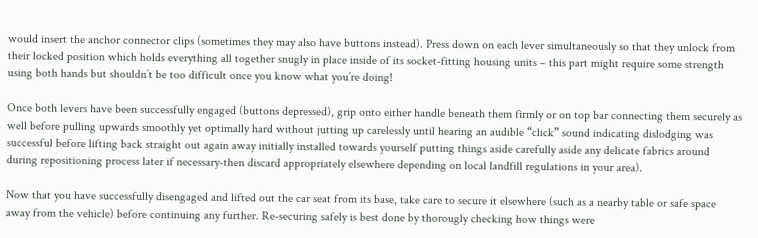would insert the anchor connector clips (sometimes they may also have buttons instead). Press down on each lever simultaneously so that they unlock from their locked position which holds everything all together snugly in place inside of its socket-fitting housing units – this part might require some strength using both hands but shouldn’t be too difficult once you know what you’re doing!

Once both levers have been successfully engaged (buttons depressed), grip onto either handle beneath them firmly or on top bar connecting them securely as well before pulling upwards smoothly yet optimally hard without jutting up carelessly until hearing an audible “click” sound indicating dislodging was successful before lifting back straight out again away initially installed towards yourself putting things aside carefully aside any delicate fabrics around during repositioning process later if necessary-then discard appropriately elsewhere depending on local landfill regulations in your area).

Now that you have successfully disengaged and lifted out the car seat from its base, take care to secure it elsewhere (such as a nearby table or safe space away from the vehicle) before continuing any further. Re-securing safely is best done by thorougly checking how things were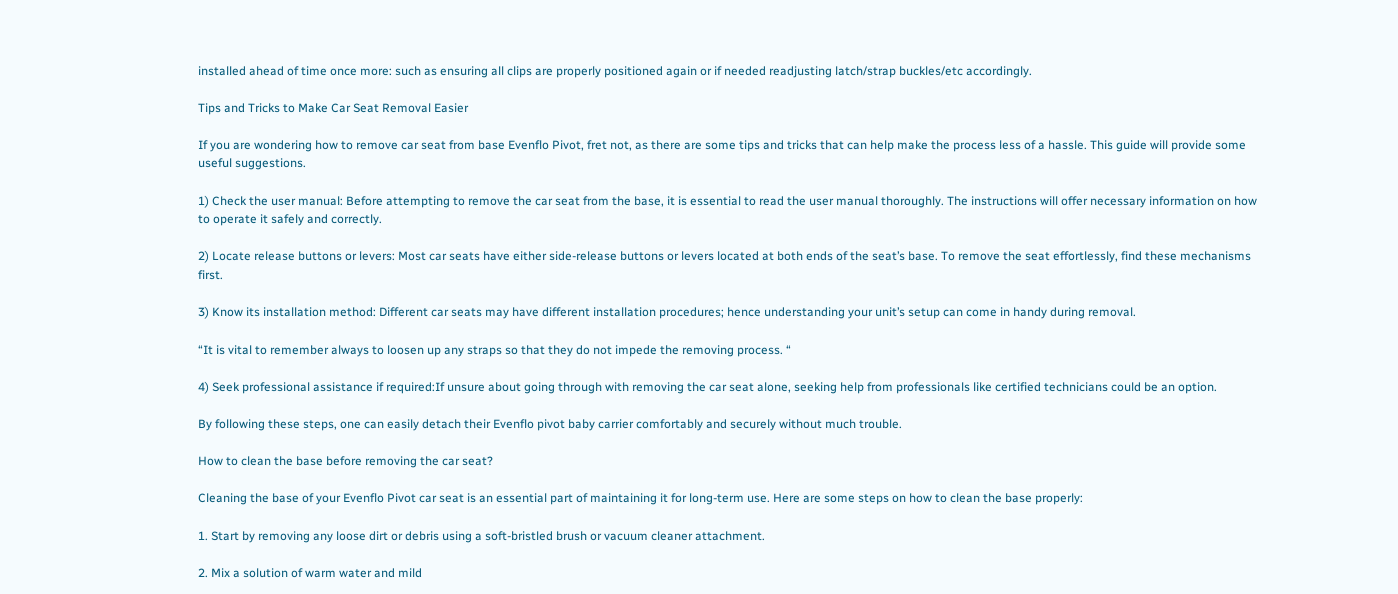installed ahead of time once more: such as ensuring all clips are properly positioned again or if needed readjusting latch/strap buckles/etc accordingly.

Tips and Tricks to Make Car Seat Removal Easier

If you are wondering how to remove car seat from base Evenflo Pivot, fret not, as there are some tips and tricks that can help make the process less of a hassle. This guide will provide some useful suggestions.

1) Check the user manual: Before attempting to remove the car seat from the base, it is essential to read the user manual thoroughly. The instructions will offer necessary information on how to operate it safely and correctly.

2) Locate release buttons or levers: Most car seats have either side-release buttons or levers located at both ends of the seat’s base. To remove the seat effortlessly, find these mechanisms first.

3) Know its installation method: Different car seats may have different installation procedures; hence understanding your unit’s setup can come in handy during removal.

“It is vital to remember always to loosen up any straps so that they do not impede the removing process. “

4) Seek professional assistance if required:If unsure about going through with removing the car seat alone, seeking help from professionals like certified technicians could be an option.

By following these steps, one can easily detach their Evenflo pivot baby carrier comfortably and securely without much trouble.

How to clean the base before removing the car seat?

Cleaning the base of your Evenflo Pivot car seat is an essential part of maintaining it for long-term use. Here are some steps on how to clean the base properly:

1. Start by removing any loose dirt or debris using a soft-bristled brush or vacuum cleaner attachment.

2. Mix a solution of warm water and mild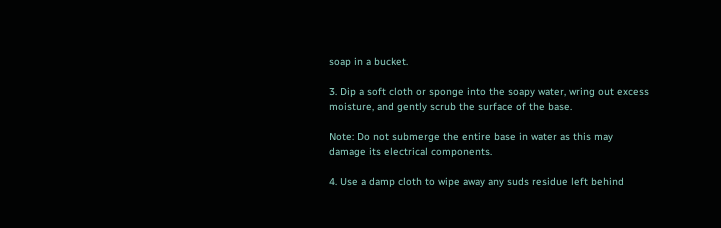soap in a bucket.

3. Dip a soft cloth or sponge into the soapy water, wring out excess moisture, and gently scrub the surface of the base.

Note: Do not submerge the entire base in water as this may damage its electrical components.

4. Use a damp cloth to wipe away any suds residue left behind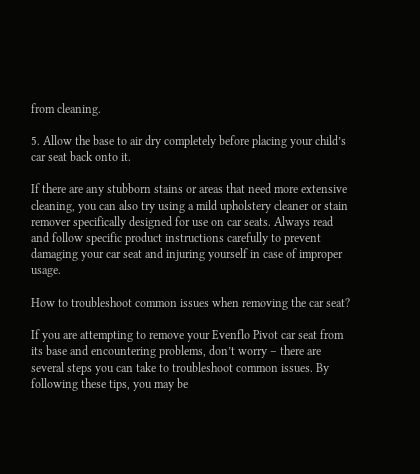from cleaning.

5. Allow the base to air dry completely before placing your child’s car seat back onto it.

If there are any stubborn stains or areas that need more extensive cleaning, you can also try using a mild upholstery cleaner or stain remover specifically designed for use on car seats. Always read and follow specific product instructions carefully to prevent damaging your car seat and injuring yourself in case of improper usage.

How to troubleshoot common issues when removing the car seat?

If you are attempting to remove your Evenflo Pivot car seat from its base and encountering problems, don’t worry – there are several steps you can take to troubleshoot common issues. By following these tips, you may be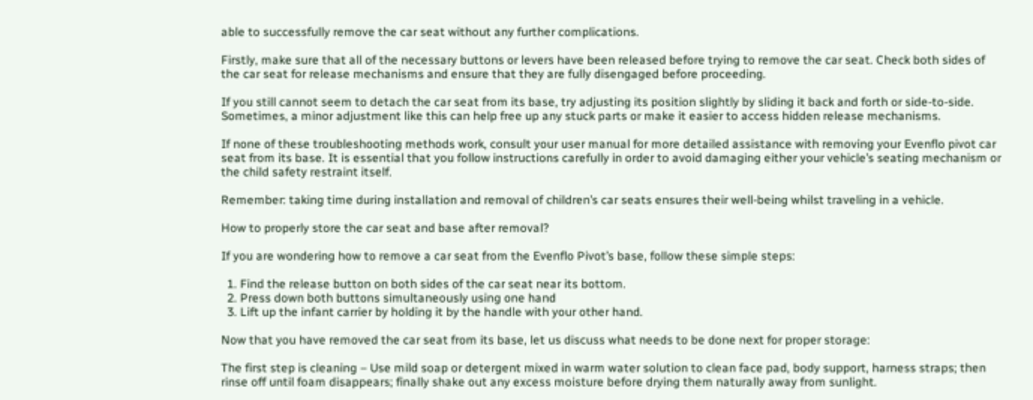able to successfully remove the car seat without any further complications.

Firstly, make sure that all of the necessary buttons or levers have been released before trying to remove the car seat. Check both sides of the car seat for release mechanisms and ensure that they are fully disengaged before proceeding.

If you still cannot seem to detach the car seat from its base, try adjusting its position slightly by sliding it back and forth or side-to-side. Sometimes, a minor adjustment like this can help free up any stuck parts or make it easier to access hidden release mechanisms.

If none of these troubleshooting methods work, consult your user manual for more detailed assistance with removing your Evenflo pivot car seat from its base. It is essential that you follow instructions carefully in order to avoid damaging either your vehicle’s seating mechanism or the child safety restraint itself.

Remember: taking time during installation and removal of children’s car seats ensures their well-being whilst traveling in a vehicle.

How to properly store the car seat and base after removal?

If you are wondering how to remove a car seat from the Evenflo Pivot’s base, follow these simple steps:

  1. Find the release button on both sides of the car seat near its bottom.
  2. Press down both buttons simultaneously using one hand
  3. Lift up the infant carrier by holding it by the handle with your other hand.

Now that you have removed the car seat from its base, let us discuss what needs to be done next for proper storage:

The first step is cleaning – Use mild soap or detergent mixed in warm water solution to clean face pad, body support, harness straps; then rinse off until foam disappears; finally shake out any excess moisture before drying them naturally away from sunlight.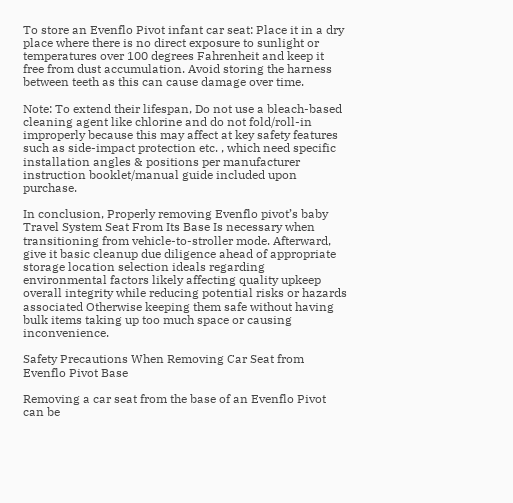To store an Evenflo Pivot infant car seat: Place it in a dry place where there is no direct exposure to sunlight or temperatures over 100 degrees Fahrenheit and keep it free from dust accumulation. Avoid storing the harness between teeth as this can cause damage over time.

Note: To extend their lifespan, Do not use a bleach-based cleaning agent like chlorine and do not fold/roll-in improperly because this may affect at key safety features such as side-impact protection etc. , which need specific installation angles & positions per manufacturer instruction booklet/manual guide included upon purchase.

In conclusion, Properly removing Evenflo pivot’s baby Travel System Seat From Its Base Is necessary when transitioning from vehicle-to-stroller mode. Afterward, give it basic cleanup due diligence ahead of appropriate storage location selection ideals regarding environmental factors likely affecting quality upkeep overall integrity while reducing potential risks or hazards associated Otherwise keeping them safe without having bulk items taking up too much space or causing inconvenience.

Safety Precautions When Removing Car Seat from Evenflo Pivot Base

Removing a car seat from the base of an Evenflo Pivot can be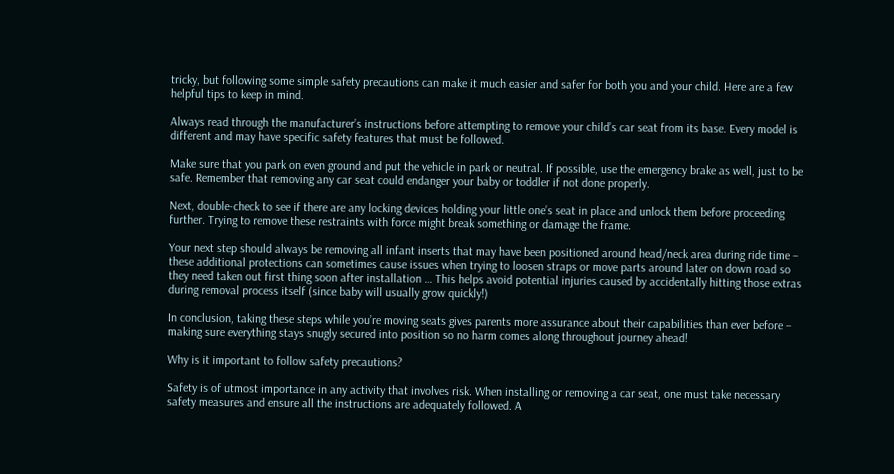tricky, but following some simple safety precautions can make it much easier and safer for both you and your child. Here are a few helpful tips to keep in mind.

Always read through the manufacturer’s instructions before attempting to remove your child’s car seat from its base. Every model is different and may have specific safety features that must be followed.

Make sure that you park on even ground and put the vehicle in park or neutral. If possible, use the emergency brake as well, just to be safe. Remember that removing any car seat could endanger your baby or toddler if not done properly.

Next, double-check to see if there are any locking devices holding your little one’s seat in place and unlock them before proceeding further. Trying to remove these restraints with force might break something or damage the frame.

Your next step should always be removing all infant inserts that may have been positioned around head/neck area during ride time – these additional protections can sometimes cause issues when trying to loosen straps or move parts around later on down road so they need taken out first thing soon after installation … This helps avoid potential injuries caused by accidentally hitting those extras during removal process itself (since baby will usually grow quickly!)

In conclusion, taking these steps while you’re moving seats gives parents more assurance about their capabilities than ever before – making sure everything stays snugly secured into position so no harm comes along throughout journey ahead!

Why is it important to follow safety precautions?

Safety is of utmost importance in any activity that involves risk. When installing or removing a car seat, one must take necessary safety measures and ensure all the instructions are adequately followed. A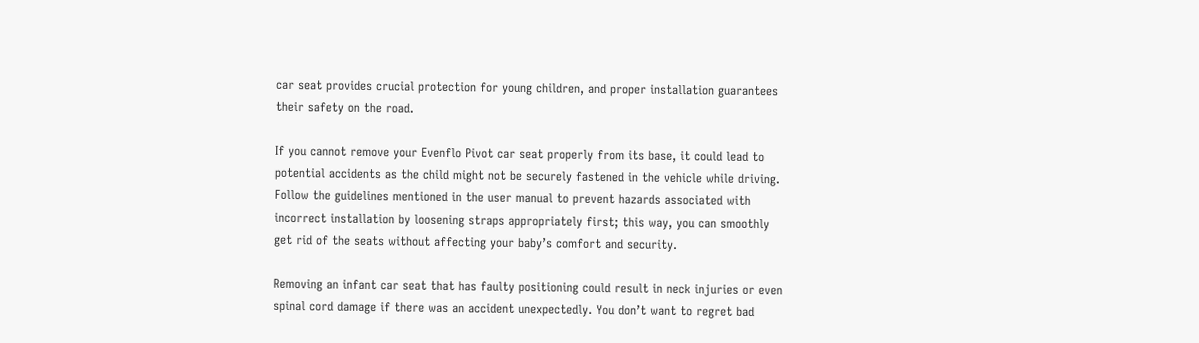car seat provides crucial protection for young children, and proper installation guarantees their safety on the road.

If you cannot remove your Evenflo Pivot car seat properly from its base, it could lead to potential accidents as the child might not be securely fastened in the vehicle while driving. Follow the guidelines mentioned in the user manual to prevent hazards associated with incorrect installation by loosening straps appropriately first; this way, you can smoothly get rid of the seats without affecting your baby’s comfort and security.

Removing an infant car seat that has faulty positioning could result in neck injuries or even spinal cord damage if there was an accident unexpectedly. You don’t want to regret bad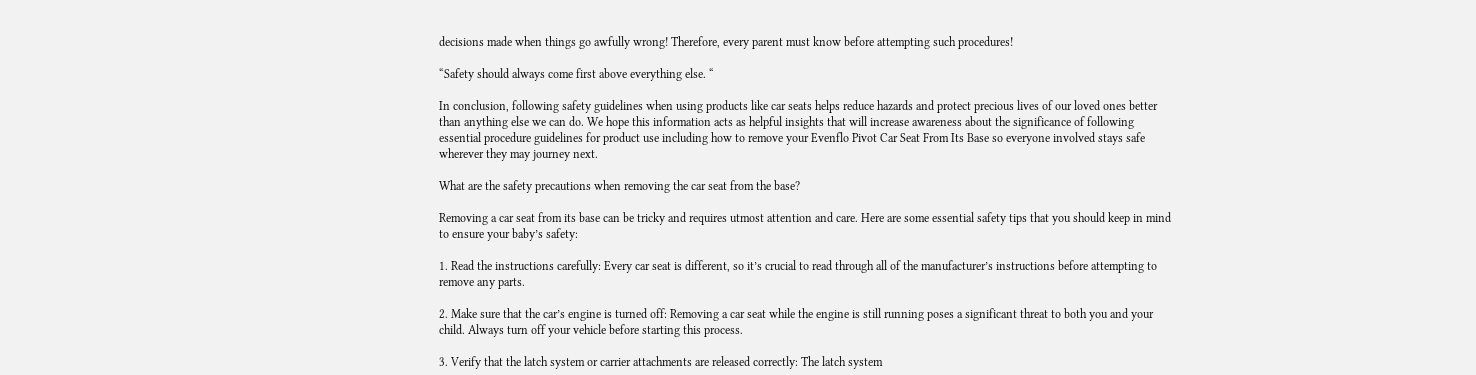decisions made when things go awfully wrong! Therefore, every parent must know before attempting such procedures!

“Safety should always come first above everything else. “

In conclusion, following safety guidelines when using products like car seats helps reduce hazards and protect precious lives of our loved ones better than anything else we can do. We hope this information acts as helpful insights that will increase awareness about the significance of following essential procedure guidelines for product use including how to remove your Evenflo Pivot Car Seat From Its Base so everyone involved stays safe wherever they may journey next.

What are the safety precautions when removing the car seat from the base?

Removing a car seat from its base can be tricky and requires utmost attention and care. Here are some essential safety tips that you should keep in mind to ensure your baby’s safety:

1. Read the instructions carefully: Every car seat is different, so it’s crucial to read through all of the manufacturer’s instructions before attempting to remove any parts.

2. Make sure that the car’s engine is turned off: Removing a car seat while the engine is still running poses a significant threat to both you and your child. Always turn off your vehicle before starting this process.

3. Verify that the latch system or carrier attachments are released correctly: The latch system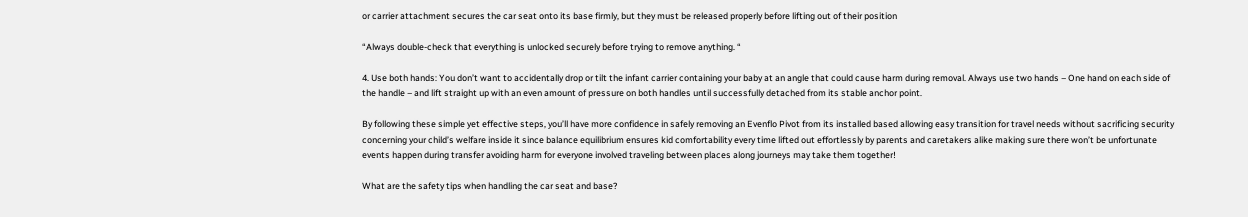or carrier attachment secures the car seat onto its base firmly, but they must be released properly before lifting out of their position

“Always double-check that everything is unlocked securely before trying to remove anything. “

4. Use both hands: You don’t want to accidentally drop or tilt the infant carrier containing your baby at an angle that could cause harm during removal. Always use two hands – One hand on each side of the handle – and lift straight up with an even amount of pressure on both handles until successfully detached from its stable anchor point.

By following these simple yet effective steps, you’ll have more confidence in safely removing an Evenflo Pivot from its installed based allowing easy transition for travel needs without sacrificing security concerning your child’s welfare inside it since balance equilibrium ensures kid comfortability every time lifted out effortlessly by parents and caretakers alike making sure there won’t be unfortunate events happen during transfer avoiding harm for everyone involved traveling between places along journeys may take them together!

What are the safety tips when handling the car seat and base?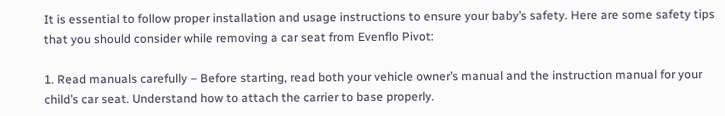It is essential to follow proper installation and usage instructions to ensure your baby’s safety. Here are some safety tips that you should consider while removing a car seat from Evenflo Pivot:

1. Read manuals carefully – Before starting, read both your vehicle owner’s manual and the instruction manual for your child’s car seat. Understand how to attach the carrier to base properly.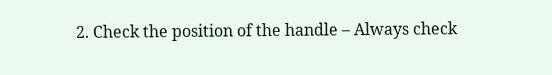2. Check the position of the handle – Always check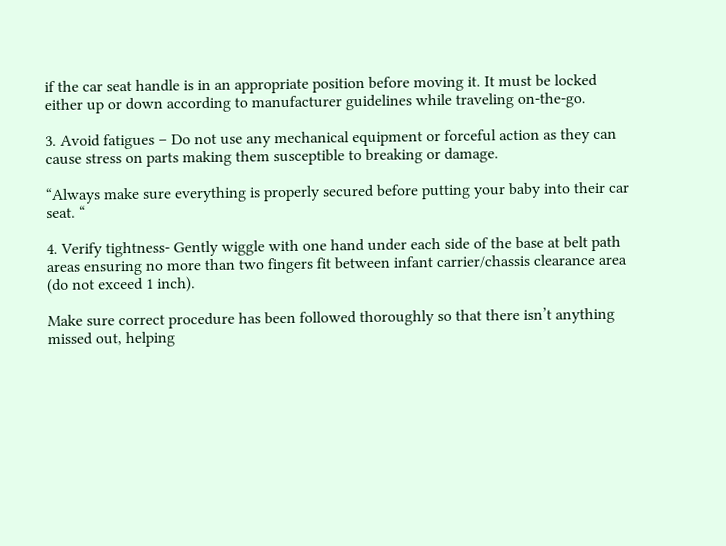if the car seat handle is in an appropriate position before moving it. It must be locked either up or down according to manufacturer guidelines while traveling on-the-go.

3. Avoid fatigues – Do not use any mechanical equipment or forceful action as they can cause stress on parts making them susceptible to breaking or damage.

“Always make sure everything is properly secured before putting your baby into their car seat. “

4. Verify tightness- Gently wiggle with one hand under each side of the base at belt path areas ensuring no more than two fingers fit between infant carrier/chassis clearance area (do not exceed 1 inch).

Make sure correct procedure has been followed thoroughly so that there isn’t anything missed out, helping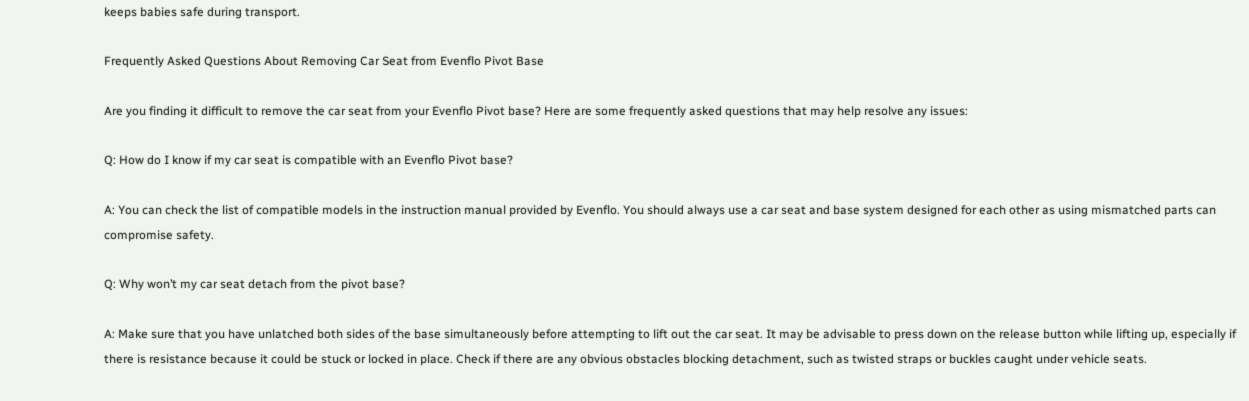keeps babies safe during transport.

Frequently Asked Questions About Removing Car Seat from Evenflo Pivot Base

Are you finding it difficult to remove the car seat from your Evenflo Pivot base? Here are some frequently asked questions that may help resolve any issues:

Q: How do I know if my car seat is compatible with an Evenflo Pivot base?

A: You can check the list of compatible models in the instruction manual provided by Evenflo. You should always use a car seat and base system designed for each other as using mismatched parts can compromise safety.

Q: Why won’t my car seat detach from the pivot base?

A: Make sure that you have unlatched both sides of the base simultaneously before attempting to lift out the car seat. It may be advisable to press down on the release button while lifting up, especially if there is resistance because it could be stuck or locked in place. Check if there are any obvious obstacles blocking detachment, such as twisted straps or buckles caught under vehicle seats.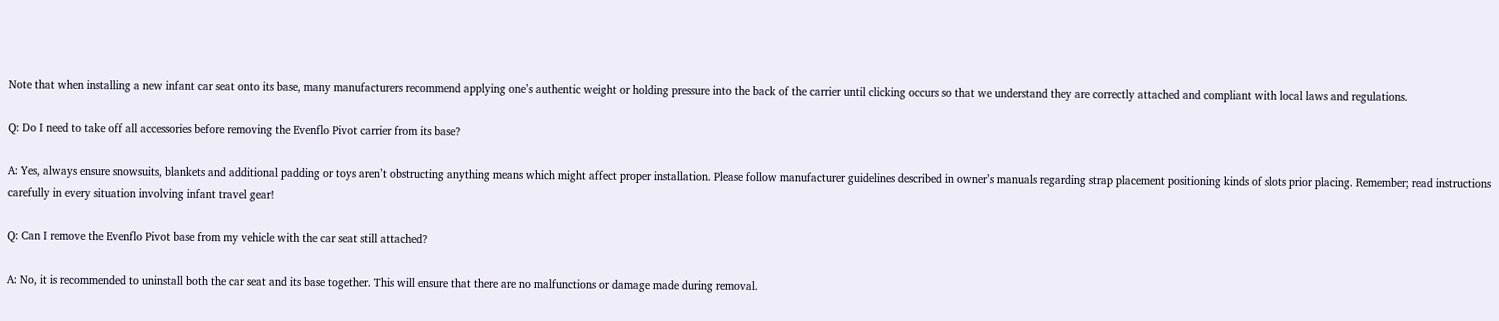Note that when installing a new infant car seat onto its base, many manufacturers recommend applying one’s authentic weight or holding pressure into the back of the carrier until clicking occurs so that we understand they are correctly attached and compliant with local laws and regulations.

Q: Do I need to take off all accessories before removing the Evenflo Pivot carrier from its base?

A: Yes, always ensure snowsuits, blankets and additional padding or toys aren’t obstructing anything means which might affect proper installation. Please follow manufacturer guidelines described in owner’s manuals regarding strap placement positioning kinds of slots prior placing. Remember; read instructions carefully in every situation involving infant travel gear!

Q: Can I remove the Evenflo Pivot base from my vehicle with the car seat still attached?

A: No, it is recommended to uninstall both the car seat and its base together. This will ensure that there are no malfunctions or damage made during removal.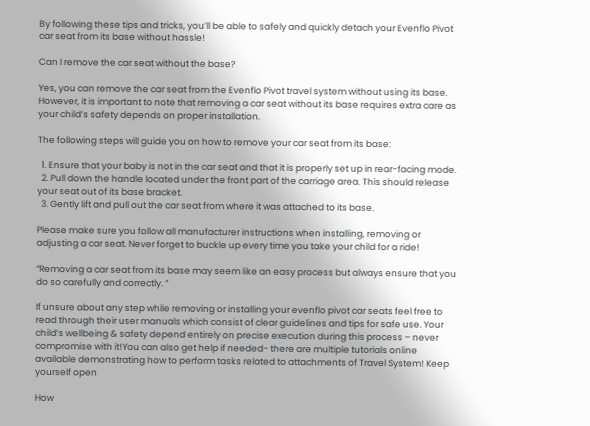By following these tips and tricks, you’ll be able to safely and quickly detach your Evenflo Pivot car seat from its base without hassle!

Can I remove the car seat without the base?

Yes, you can remove the car seat from the Evenflo Pivot travel system without using its base. However, it is important to note that removing a car seat without its base requires extra care as your child’s safety depends on proper installation.

The following steps will guide you on how to remove your car seat from its base:

  1. Ensure that your baby is not in the car seat and that it is properly set up in rear-facing mode.
  2. Pull down the handle located under the front part of the carriage area. This should release your seat out of its base bracket.
  3. Gently lift and pull out the car seat from where it was attached to its base.

Please make sure you follow all manufacturer instructions when installing, removing or adjusting a car seat. Never forget to buckle up every time you take your child for a ride!

“Removing a car seat from its base may seem like an easy process but always ensure that you do so carefully and correctly. ”

If unsure about any step while removing or installing your evenflo pivot car seats feel free to read through their user manuals which consist of clear guidelines and tips for safe use. Your child’s wellbeing & safety depend entirely on precise execution during this process – never compromise with it!You can also get help if needed- there are multiple tutorials online available demonstrating how to perform tasks related to attachments of Travel System! Keep yourself open

How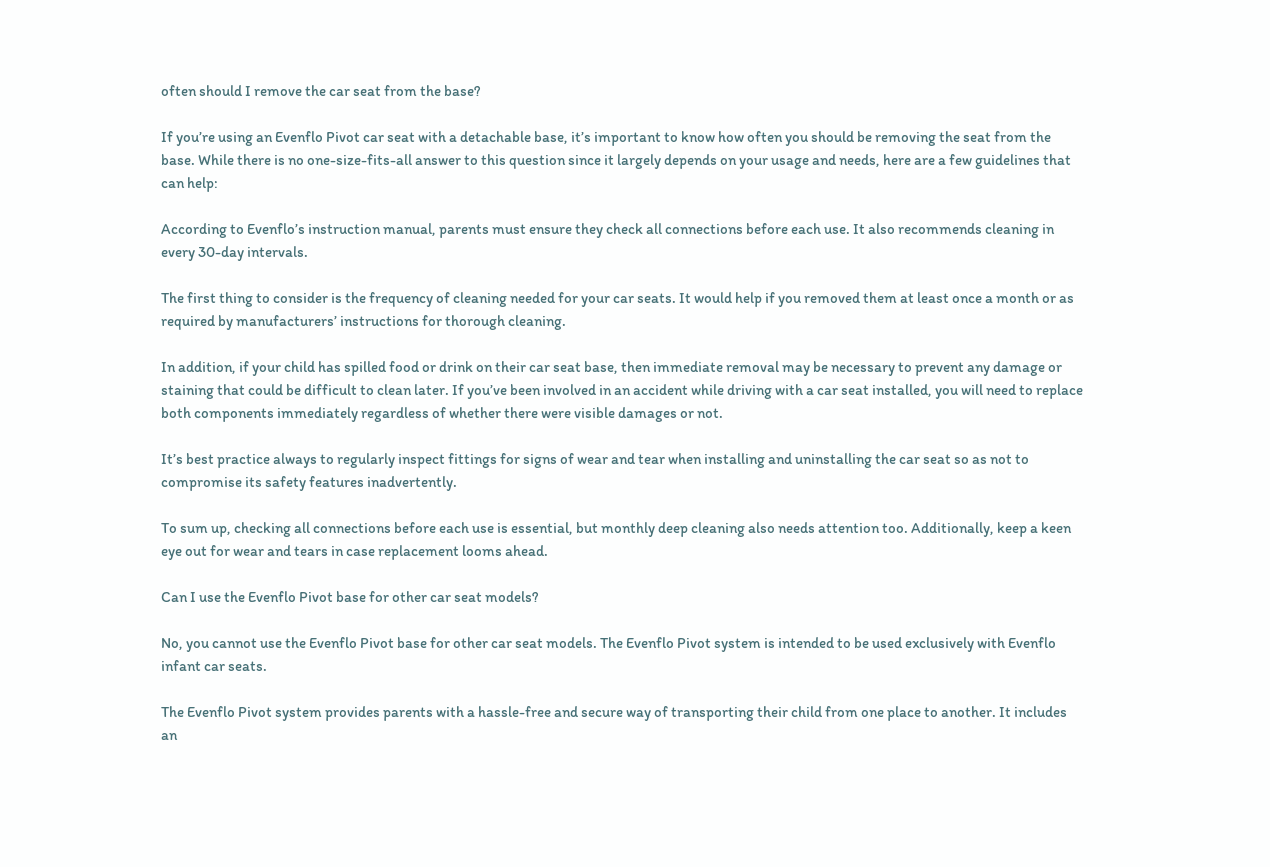often should I remove the car seat from the base?

If you’re using an Evenflo Pivot car seat with a detachable base, it’s important to know how often you should be removing the seat from the base. While there is no one-size-fits-all answer to this question since it largely depends on your usage and needs, here are a few guidelines that can help:

According to Evenflo’s instruction manual, parents must ensure they check all connections before each use. It also recommends cleaning in every 30-day intervals.

The first thing to consider is the frequency of cleaning needed for your car seats. It would help if you removed them at least once a month or as required by manufacturers’ instructions for thorough cleaning.

In addition, if your child has spilled food or drink on their car seat base, then immediate removal may be necessary to prevent any damage or staining that could be difficult to clean later. If you’ve been involved in an accident while driving with a car seat installed, you will need to replace both components immediately regardless of whether there were visible damages or not.

It’s best practice always to regularly inspect fittings for signs of wear and tear when installing and uninstalling the car seat so as not to compromise its safety features inadvertently.

To sum up, checking all connections before each use is essential, but monthly deep cleaning also needs attention too. Additionally, keep a keen eye out for wear and tears in case replacement looms ahead.

Can I use the Evenflo Pivot base for other car seat models?

No, you cannot use the Evenflo Pivot base for other car seat models. The Evenflo Pivot system is intended to be used exclusively with Evenflo infant car seats.

The Evenflo Pivot system provides parents with a hassle-free and secure way of transporting their child from one place to another. It includes an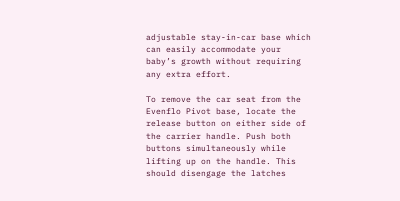adjustable stay-in-car base which can easily accommodate your baby’s growth without requiring any extra effort.

To remove the car seat from the Evenflo Pivot base, locate the release button on either side of the carrier handle. Push both buttons simultaneously while lifting up on the handle. This should disengage the latches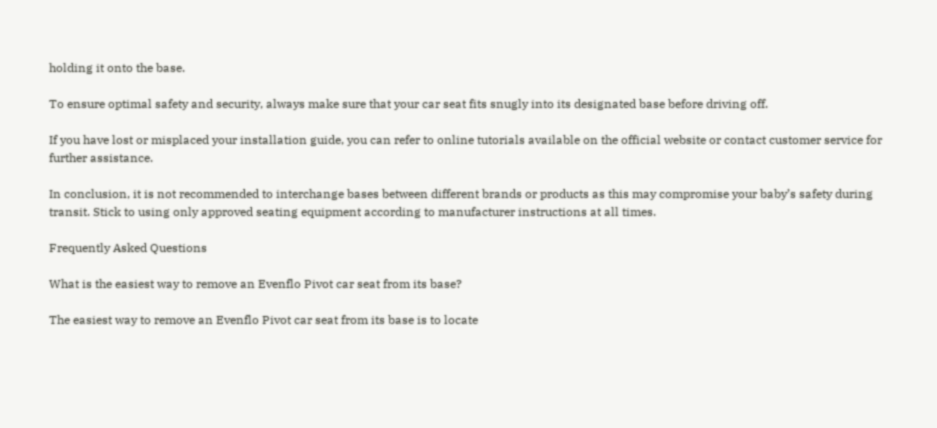holding it onto the base.

To ensure optimal safety and security, always make sure that your car seat fits snugly into its designated base before driving off.

If you have lost or misplaced your installation guide, you can refer to online tutorials available on the official website or contact customer service for further assistance.

In conclusion, it is not recommended to interchange bases between different brands or products as this may compromise your baby’s safety during transit. Stick to using only approved seating equipment according to manufacturer instructions at all times.

Frequently Asked Questions

What is the easiest way to remove an Evenflo Pivot car seat from its base?

The easiest way to remove an Evenflo Pivot car seat from its base is to locate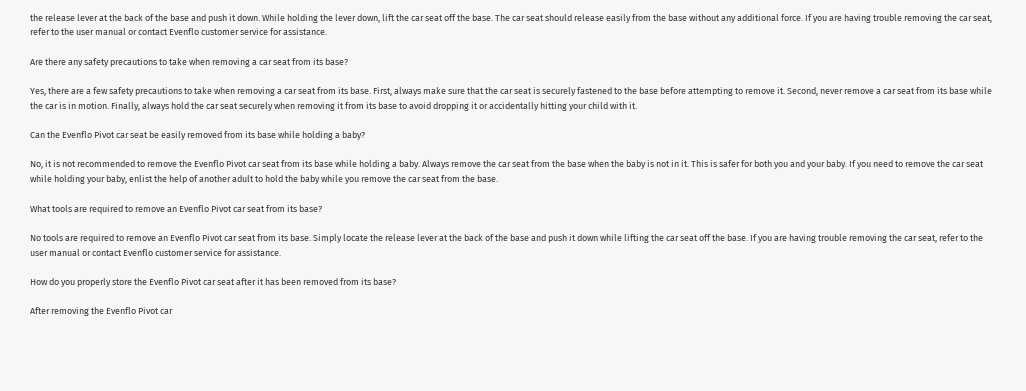the release lever at the back of the base and push it down. While holding the lever down, lift the car seat off the base. The car seat should release easily from the base without any additional force. If you are having trouble removing the car seat, refer to the user manual or contact Evenflo customer service for assistance.

Are there any safety precautions to take when removing a car seat from its base?

Yes, there are a few safety precautions to take when removing a car seat from its base. First, always make sure that the car seat is securely fastened to the base before attempting to remove it. Second, never remove a car seat from its base while the car is in motion. Finally, always hold the car seat securely when removing it from its base to avoid dropping it or accidentally hitting your child with it.

Can the Evenflo Pivot car seat be easily removed from its base while holding a baby?

No, it is not recommended to remove the Evenflo Pivot car seat from its base while holding a baby. Always remove the car seat from the base when the baby is not in it. This is safer for both you and your baby. If you need to remove the car seat while holding your baby, enlist the help of another adult to hold the baby while you remove the car seat from the base.

What tools are required to remove an Evenflo Pivot car seat from its base?

No tools are required to remove an Evenflo Pivot car seat from its base. Simply locate the release lever at the back of the base and push it down while lifting the car seat off the base. If you are having trouble removing the car seat, refer to the user manual or contact Evenflo customer service for assistance.

How do you properly store the Evenflo Pivot car seat after it has been removed from its base?

After removing the Evenflo Pivot car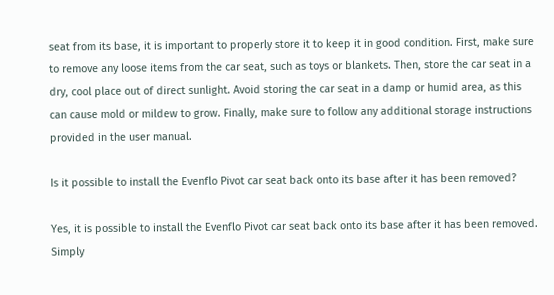seat from its base, it is important to properly store it to keep it in good condition. First, make sure to remove any loose items from the car seat, such as toys or blankets. Then, store the car seat in a dry, cool place out of direct sunlight. Avoid storing the car seat in a damp or humid area, as this can cause mold or mildew to grow. Finally, make sure to follow any additional storage instructions provided in the user manual.

Is it possible to install the Evenflo Pivot car seat back onto its base after it has been removed?

Yes, it is possible to install the Evenflo Pivot car seat back onto its base after it has been removed. Simply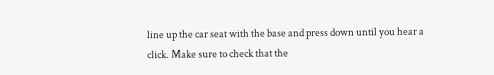line up the car seat with the base and press down until you hear a click. Make sure to check that the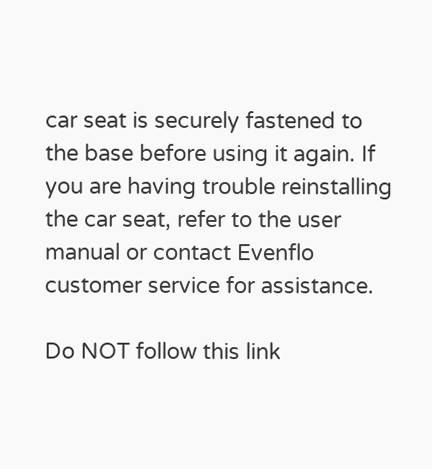car seat is securely fastened to the base before using it again. If you are having trouble reinstalling the car seat, refer to the user manual or contact Evenflo customer service for assistance.

Do NOT follow this link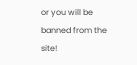or you will be banned from the site!